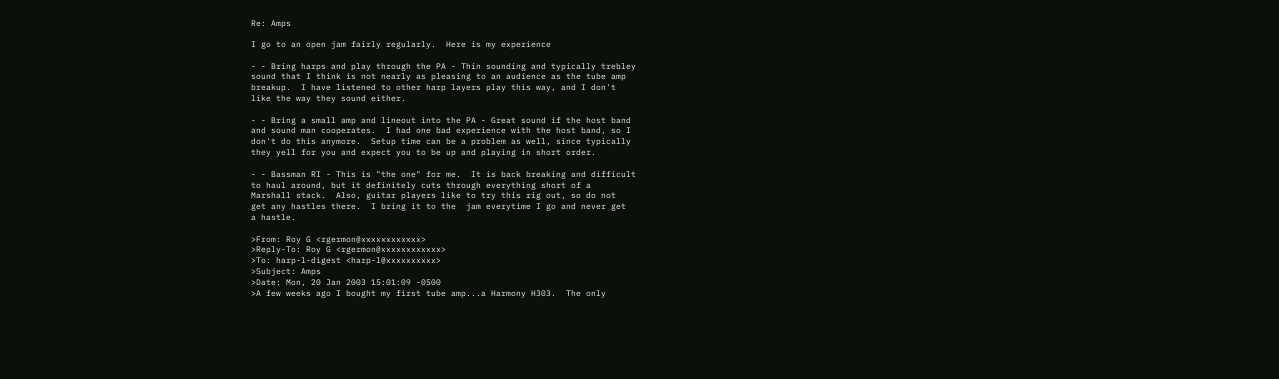Re: Amps

I go to an open jam fairly regularly.  Here is my experience

- - Bring harps and play through the PA - Thin sounding and typically trebley
sound that I think is not nearly as pleasing to an audience as the tube amp
breakup.  I have listened to other harp layers play this way, and I don't
like the way they sound either.

- - Bring a small amp and lineout into the PA - Great sound if the host band
and sound man cooperates.  I had one bad experience with the host band, so I
don't do this anymore.  Setup time can be a problem as well, since typically
they yell for you and expect you to be up and playing in short order.

- - Bassman RI - This is "the one" for me.  It is back breaking and difficult
to haul around, but it definitely cuts through everything short of a
Marshall stack.  Also, guitar players like to try this rig out, so do not
get any hastles there.  I bring it to the  jam everytime I go and never get
a hastle.

>From: Roy G <rgermon@xxxxxxxxxxxx>
>Reply-To: Roy G <rgermon@xxxxxxxxxxxx>
>To: harp-l-digest <harp-l@xxxxxxxxxx>
>Subject: Amps
>Date: Mon, 20 Jan 2003 15:01:09 -0500
>A few weeks ago I bought my first tube amp...a Harmony H303.  The only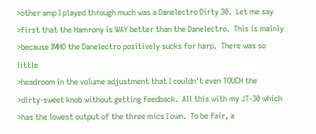>other amp I played through much was a Danelectro Dirty 30.  Let me say
>first that the Hamrony is WAY better than the Danelectro.  This is mainly
>because IMHO the Danelectro positively sucks for harp.  There was so little
>headroom in the volume adjustment that I couldn't even TOUCH the
>dirty-sweet knob without getting feedback.  All this with my JT-30 which
>has the lowest output of the three mics I own.  To be fair, a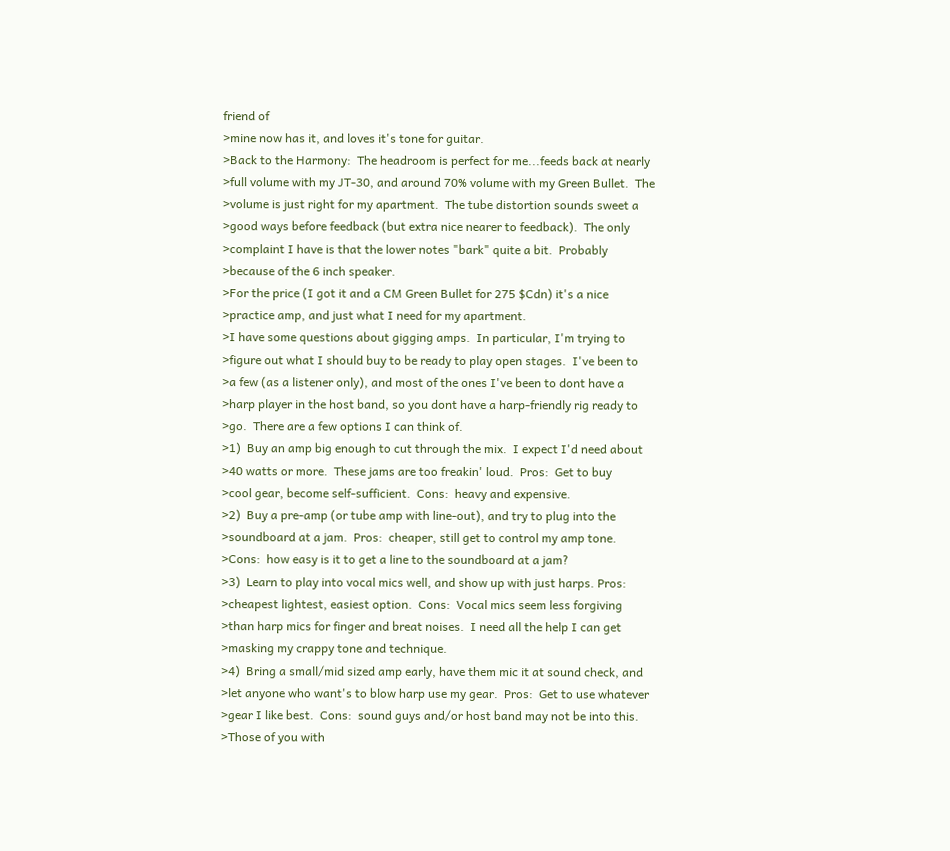friend of
>mine now has it, and loves it's tone for guitar.
>Back to the Harmony:  The headroom is perfect for me...feeds back at nearly
>full volume with my JT-30, and around 70% volume with my Green Bullet.  The
>volume is just right for my apartment.  The tube distortion sounds sweet a
>good ways before feedback (but extra nice nearer to feedback).  The only
>complaint I have is that the lower notes "bark" quite a bit.  Probably
>because of the 6 inch speaker.
>For the price (I got it and a CM Green Bullet for 275 $Cdn) it's a nice
>practice amp, and just what I need for my apartment.
>I have some questions about gigging amps.  In particular, I'm trying to
>figure out what I should buy to be ready to play open stages.  I've been to
>a few (as a listener only), and most of the ones I've been to dont have a
>harp player in the host band, so you dont have a harp-friendly rig ready to
>go.  There are a few options I can think of.
>1)  Buy an amp big enough to cut through the mix.  I expect I'd need about
>40 watts or more.  These jams are too freakin' loud.  Pros:  Get to buy
>cool gear, become self-sufficient.  Cons:  heavy and expensive.
>2)  Buy a pre-amp (or tube amp with line-out), and try to plug into the
>soundboard at a jam.  Pros:  cheaper, still get to control my amp tone.
>Cons:  how easy is it to get a line to the soundboard at a jam?
>3)  Learn to play into vocal mics well, and show up with just harps. Pros:
>cheapest lightest, easiest option.  Cons:  Vocal mics seem less forgiving
>than harp mics for finger and breat noises.  I need all the help I can get
>masking my crappy tone and technique.
>4)  Bring a small/mid sized amp early, have them mic it at sound check, and
>let anyone who want's to blow harp use my gear.  Pros:  Get to use whatever
>gear I like best.  Cons:  sound guys and/or host band may not be into this.
>Those of you with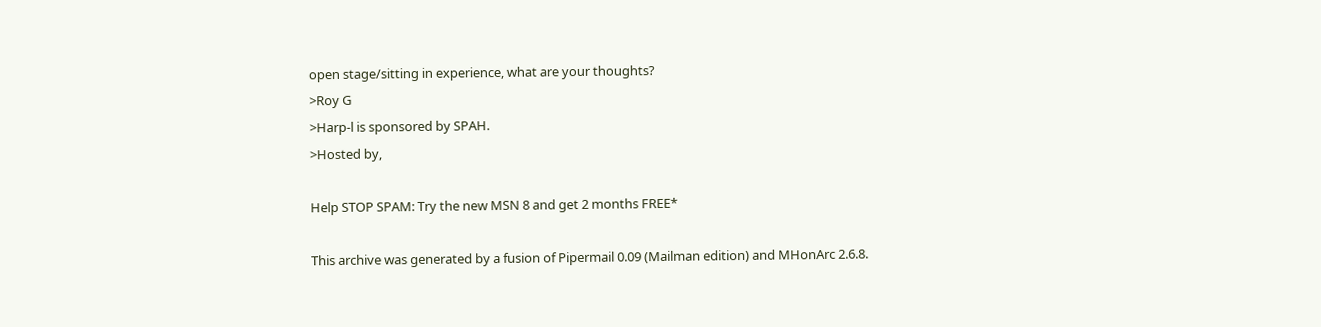open stage/sitting in experience, what are your thoughts?
>Roy G
>Harp-l is sponsored by SPAH.
>Hosted by,

Help STOP SPAM: Try the new MSN 8 and get 2 months FREE*

This archive was generated by a fusion of Pipermail 0.09 (Mailman edition) and MHonArc 2.6.8.